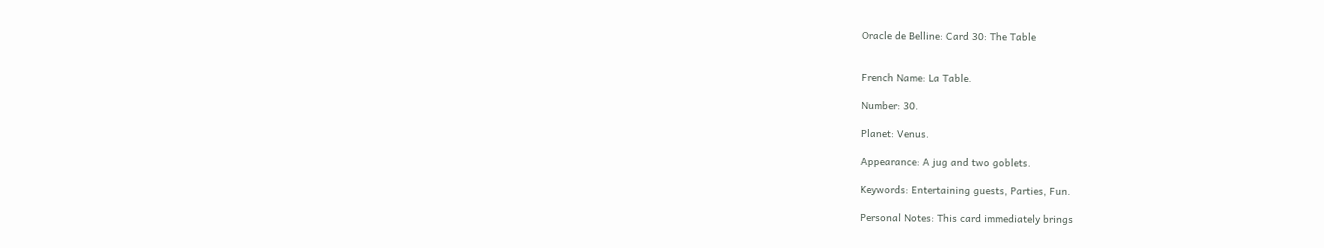Oracle de Belline: Card 30: The Table


French Name: La Table.

Number: 30.

Planet: Venus.

Appearance: A jug and two goblets.

Keywords: Entertaining guests, Parties, Fun.

Personal Notes: This card immediately brings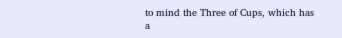to mind the Three of Cups, which has a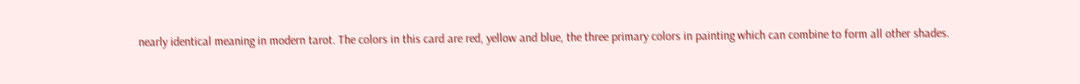nearly identical meaning in modern tarot. The colors in this card are red, yellow and blue, the three primary colors in painting which can combine to form all other shades.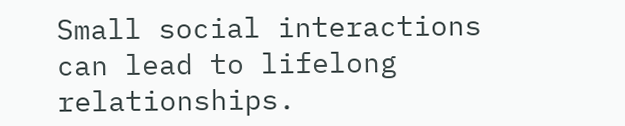Small social interactions can lead to lifelong relationships.